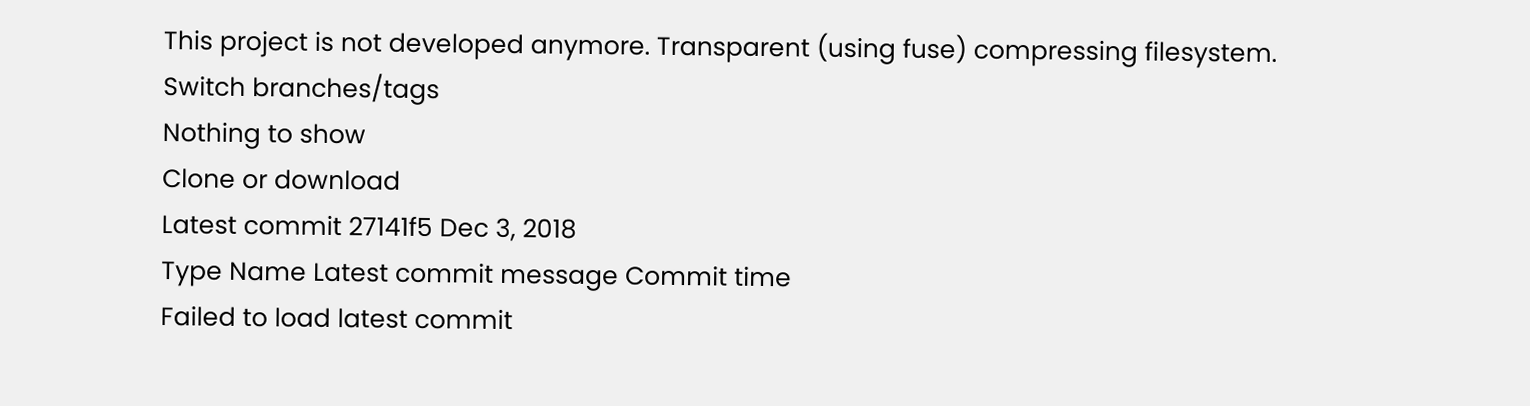This project is not developed anymore. Transparent (using fuse) compressing filesystem.
Switch branches/tags
Nothing to show
Clone or download
Latest commit 27141f5 Dec 3, 2018
Type Name Latest commit message Commit time
Failed to load latest commit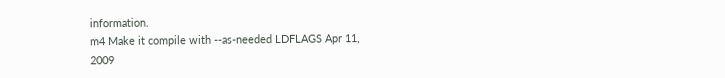information.
m4 Make it compile with --as-needed LDFLAGS Apr 11, 2009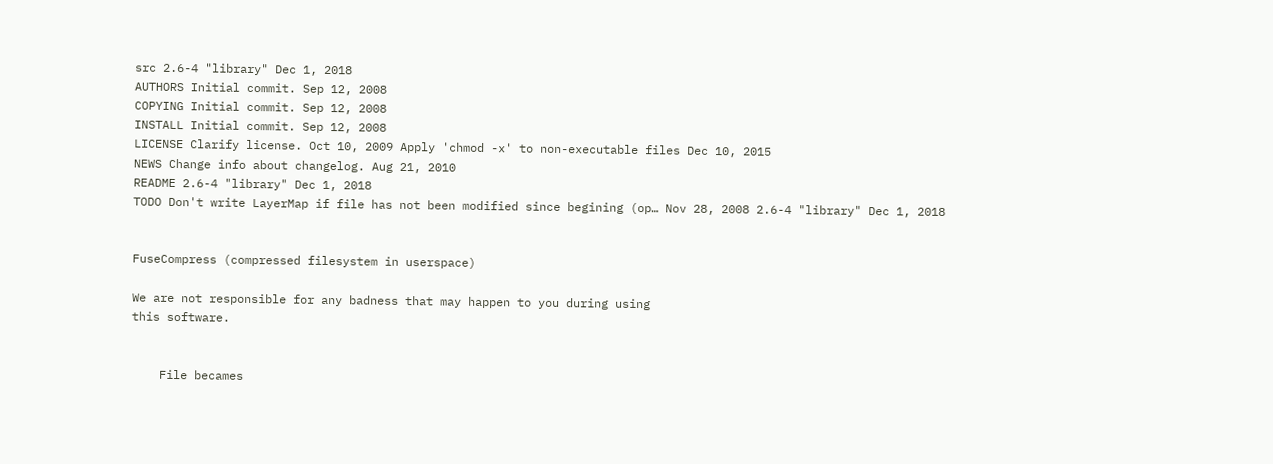src 2.6-4 "library" Dec 1, 2018
AUTHORS Initial commit. Sep 12, 2008
COPYING Initial commit. Sep 12, 2008
INSTALL Initial commit. Sep 12, 2008
LICENSE Clarify license. Oct 10, 2009 Apply 'chmod -x' to non-executable files Dec 10, 2015
NEWS Change info about changelog. Aug 21, 2010
README 2.6-4 "library" Dec 1, 2018
TODO Don't write LayerMap if file has not been modified since begining (op… Nov 28, 2008 2.6-4 "library" Dec 1, 2018


FuseCompress (compressed filesystem in userspace)

We are not responsible for any badness that may happen to you during using
this software.


    File becames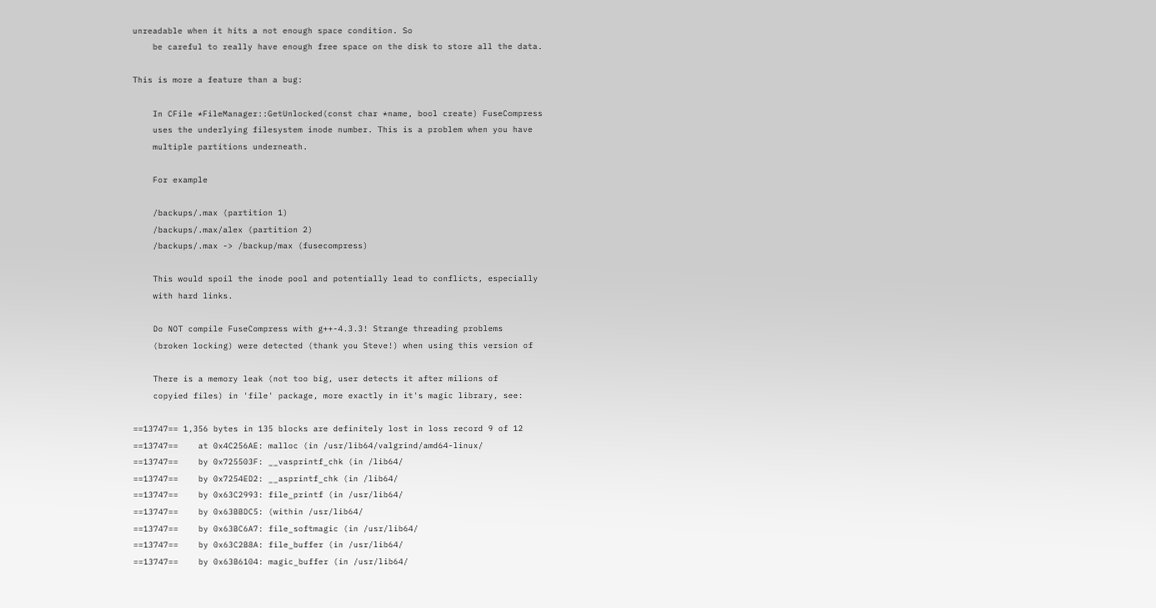unreadable when it hits a not enough space condition. So
    be careful to really have enough free space on the disk to store all the data.

This is more a feature than a bug:

    In CFile *FileManager::GetUnlocked(const char *name, bool create) FuseCompress
    uses the underlying filesystem inode number. This is a problem when you have
    multiple partitions underneath.

    For example

    /backups/.max (partition 1)
    /backups/.max/alex (partition 2)
    /backups/.max -> /backup/max (fusecompress)

    This would spoil the inode pool and potentially lead to conflicts, especially
    with hard links.

    Do NOT compile FuseCompress with g++-4.3.3! Strange threading problems
    (broken locking) were detected (thank you Steve!) when using this version of

    There is a memory leak (not too big, user detects it after milions of
    copyied files) in 'file' package, more exactly in it's magic library, see:

==13747== 1,356 bytes in 135 blocks are definitely lost in loss record 9 of 12
==13747==    at 0x4C256AE: malloc (in /usr/lib64/valgrind/amd64-linux/
==13747==    by 0x725503F: __vasprintf_chk (in /lib64/
==13747==    by 0x7254ED2: __asprintf_chk (in /lib64/
==13747==    by 0x63C2993: file_printf (in /usr/lib64/
==13747==    by 0x63BBDC5: (within /usr/lib64/
==13747==    by 0x63BC6A7: file_softmagic (in /usr/lib64/
==13747==    by 0x63C2B8A: file_buffer (in /usr/lib64/
==13747==    by 0x63B6104: magic_buffer (in /usr/lib64/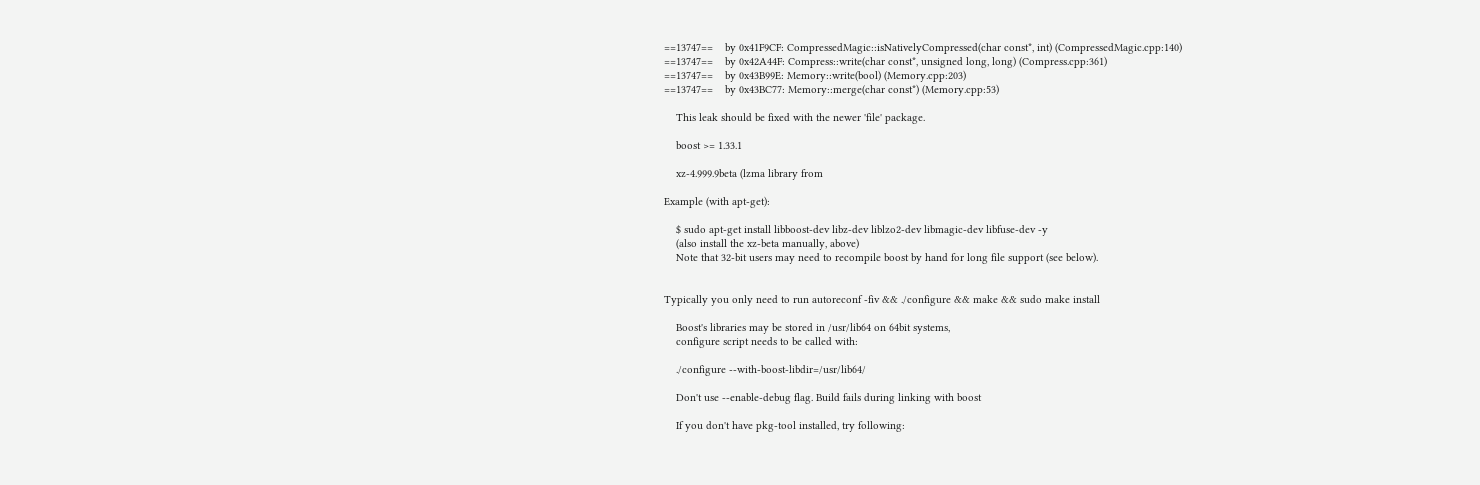==13747==    by 0x41F9CF: CompressedMagic::isNativelyCompressed(char const*, int) (CompressedMagic.cpp:140)
==13747==    by 0x42A44F: Compress::write(char const*, unsigned long, long) (Compress.cpp:361)
==13747==    by 0x43B99E: Memory::write(bool) (Memory.cpp:203)
==13747==    by 0x43BC77: Memory::merge(char const*) (Memory.cpp:53)

    This leak should be fixed with the newer 'file' package.

    boost >= 1.33.1

    xz-4.999.9beta (lzma library from

Example (with apt-get):

    $ sudo apt-get install libboost-dev libz-dev liblzo2-dev libmagic-dev libfuse-dev -y
    (also install the xz-beta manually, above)
    Note that 32-bit users may need to recompile boost by hand for long file support (see below).


Typically you only need to run autoreconf -fiv && ./configure && make && sudo make install

    Boost's libraries may be stored in /usr/lib64 on 64bit systems,
    configure script needs to be called with:

    ./configure --with-boost-libdir=/usr/lib64/

    Don't use --enable-debug flag. Build fails during linking with boost

    If you don't have pkg-tool installed, try following: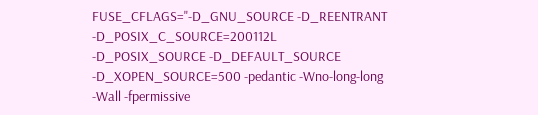FUSE_CFLAGS="-D_GNU_SOURCE -D_REENTRANT -D_POSIX_C_SOURCE=200112L -D_POSIX_SOURCE -D_DEFAULT_SOURCE -D_XOPEN_SOURCE=500 -pedantic -Wno-long-long -Wall -fpermissive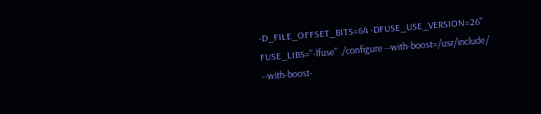-D_FILE_OFFSET_BITS=64 -DFUSE_USE_VERSION=26" FUSE_LIBS="-lfuse" ./configure --with-boost=/usr/include/ --with-boost-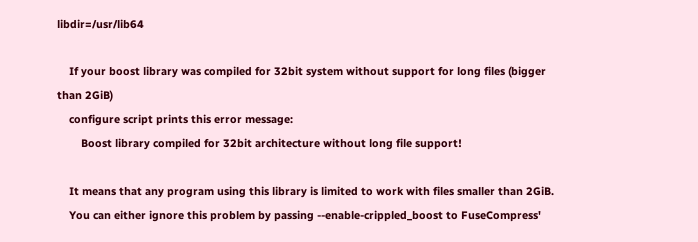libdir=/usr/lib64

    If your boost library was compiled for 32bit system without support for long files (bigger than 2GiB)
    configure script prints this error message:
        Boost library compiled for 32bit architecture without long file support!

    It means that any program using this library is limited to work with files smaller than 2GiB.
    You can either ignore this problem by passing --enable-crippled_boost to FuseCompress'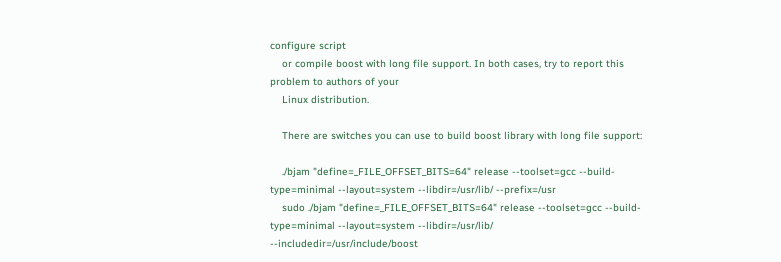configure script
    or compile boost with long file support. In both cases, try to report this problem to authors of your
    Linux distribution.

    There are switches you can use to build boost library with long file support:

    ./bjam "define=_FILE_OFFSET_BITS=64" release --toolset=gcc --build-type=minimal --layout=system --libdir=/usr/lib/ --prefix=/usr
    sudo ./bjam "define=_FILE_OFFSET_BITS=64" release --toolset=gcc --build-type=minimal --layout=system --libdir=/usr/lib/ --includedir=/usr/include/boost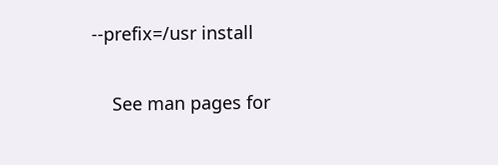--prefix=/usr install


    See man pages for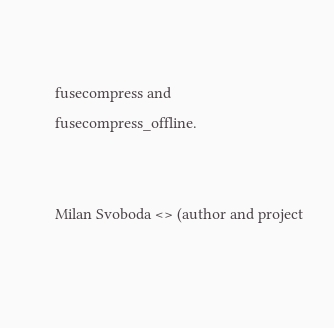fusecompress and fusecompress_offline.


Milan Svoboda <> (author and project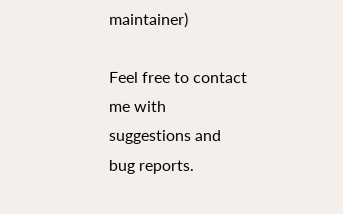maintainer)

Feel free to contact me with suggestions and bug reports.